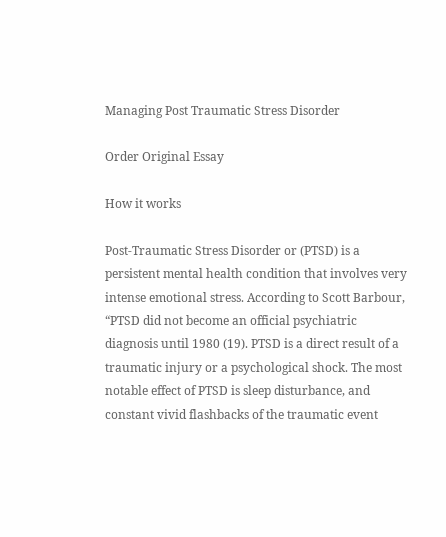Managing Post Traumatic Stress Disorder

Order Original Essay

How it works

Post-Traumatic Stress Disorder or (PTSD) is a persistent mental health condition that involves very intense emotional stress. According to Scott Barbour, “PTSD did not become an official psychiatric diagnosis until 1980 (19). PTSD is a direct result of a traumatic injury or a psychological shock. The most notable effect of PTSD is sleep disturbance, and constant vivid flashbacks of the traumatic event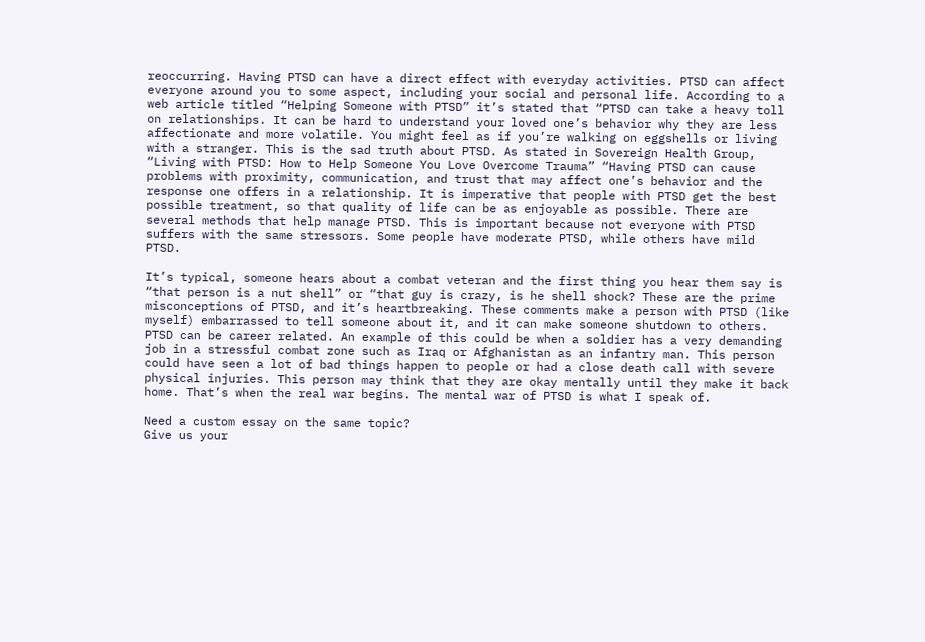reoccurring. Having PTSD can have a direct effect with everyday activities. PTSD can affect everyone around you to some aspect, including your social and personal life. According to a web article titled “Helping Someone with PTSD” it’s stated that “PTSD can take a heavy toll on relationships. It can be hard to understand your loved one’s behavior why they are less affectionate and more volatile. You might feel as if you’re walking on eggshells or living with a stranger. This is the sad truth about PTSD. As stated in Sovereign Health Group, “Living with PTSD: How to Help Someone You Love Overcome Trauma” “Having PTSD can cause problems with proximity, communication, and trust that may affect one’s behavior and the response one offers in a relationship. It is imperative that people with PTSD get the best possible treatment, so that quality of life can be as enjoyable as possible. There are several methods that help manage PTSD. This is important because not everyone with PTSD suffers with the same stressors. Some people have moderate PTSD, while others have mild PTSD.

It’s typical, someone hears about a combat veteran and the first thing you hear them say is “that person is a nut shell” or “that guy is crazy, is he shell shock? These are the prime misconceptions of PTSD, and it’s heartbreaking. These comments make a person with PTSD (like myself) embarrassed to tell someone about it, and it can make someone shutdown to others. PTSD can be career related. An example of this could be when a soldier has a very demanding job in a stressful combat zone such as Iraq or Afghanistan as an infantry man. This person could have seen a lot of bad things happen to people or had a close death call with severe physical injuries. This person may think that they are okay mentally until they make it back home. That’s when the real war begins. The mental war of PTSD is what I speak of.

Need a custom essay on the same topic?
Give us your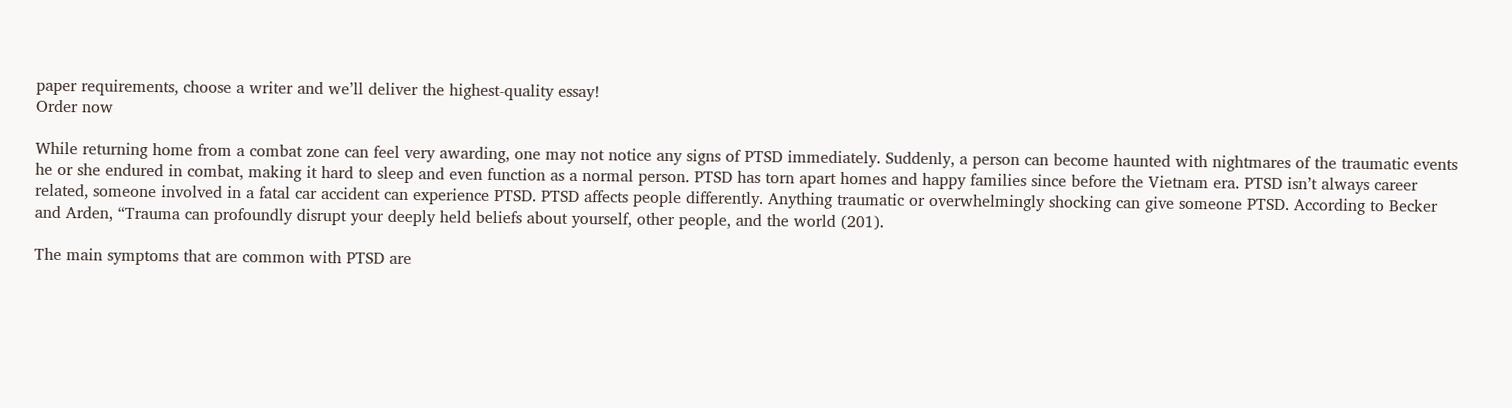paper requirements, choose a writer and we’ll deliver the highest-quality essay!
Order now

While returning home from a combat zone can feel very awarding, one may not notice any signs of PTSD immediately. Suddenly, a person can become haunted with nightmares of the traumatic events he or she endured in combat, making it hard to sleep and even function as a normal person. PTSD has torn apart homes and happy families since before the Vietnam era. PTSD isn’t always career related, someone involved in a fatal car accident can experience PTSD. PTSD affects people differently. Anything traumatic or overwhelmingly shocking can give someone PTSD. According to Becker and Arden, “Trauma can profoundly disrupt your deeply held beliefs about yourself, other people, and the world (201).

The main symptoms that are common with PTSD are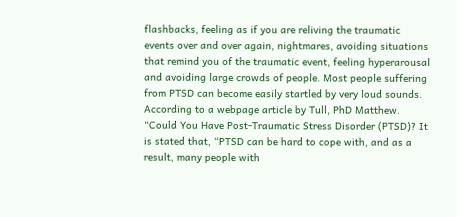flashbacks, feeling as if you are reliving the traumatic events over and over again, nightmares, avoiding situations that remind you of the traumatic event, feeling hyperarousal and avoiding large crowds of people. Most people suffering from PTSD can become easily startled by very loud sounds. According to a webpage article by Tull, PhD Matthew. “Could You Have Post-Traumatic Stress Disorder (PTSD)? It is stated that, “PTSD can be hard to cope with, and as a result, many people with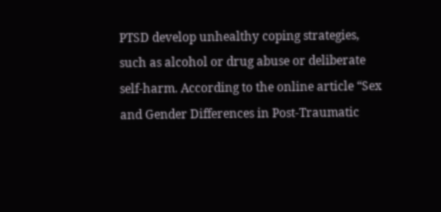PTSD develop unhealthy coping strategies, such as alcohol or drug abuse or deliberate self-harm. According to the online article “Sex and Gender Differences in Post-Traumatic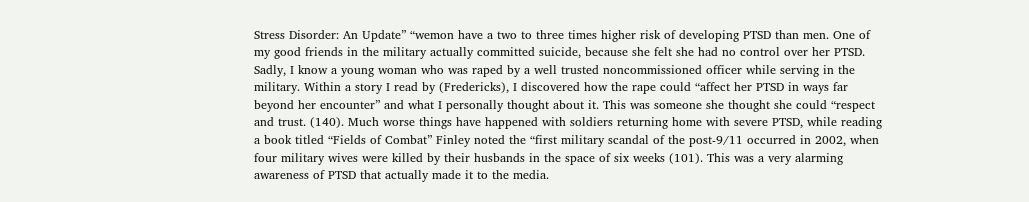Stress Disorder: An Update” “wemon have a two to three times higher risk of developing PTSD than men. One of my good friends in the military actually committed suicide, because she felt she had no control over her PTSD. Sadly, I know a young woman who was raped by a well trusted noncommissioned officer while serving in the military. Within a story I read by (Fredericks), I discovered how the rape could “affect her PTSD in ways far beyond her encounter” and what I personally thought about it. This was someone she thought she could “respect and trust. (140). Much worse things have happened with soldiers returning home with severe PTSD, while reading a book titled “Fields of Combat” Finley noted the “first military scandal of the post-9/11 occurred in 2002, when four military wives were killed by their husbands in the space of six weeks (101). This was a very alarming awareness of PTSD that actually made it to the media.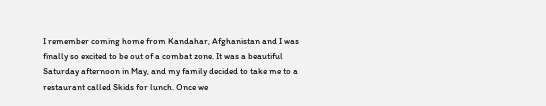I remember coming home from Kandahar, Afghanistan and I was finally so excited to be out of a combat zone. It was a beautiful Saturday afternoon in May, and my family decided to take me to a restaurant called Skids for lunch. Once we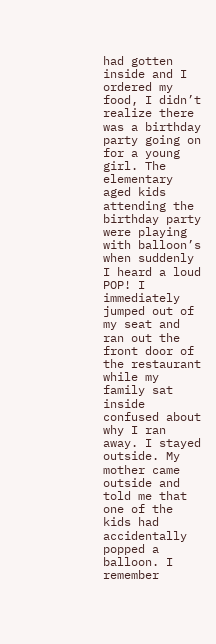had gotten inside and I ordered my food, I didn’t realize there was a birthday party going on for a young girl. The elementary aged kids attending the birthday party were playing with balloon’s when suddenly I heard a loud POP! I immediately jumped out of my seat and ran out the front door of the restaurant while my family sat inside confused about why I ran away. I stayed outside. My mother came outside and told me that one of the kids had accidentally popped a balloon. I remember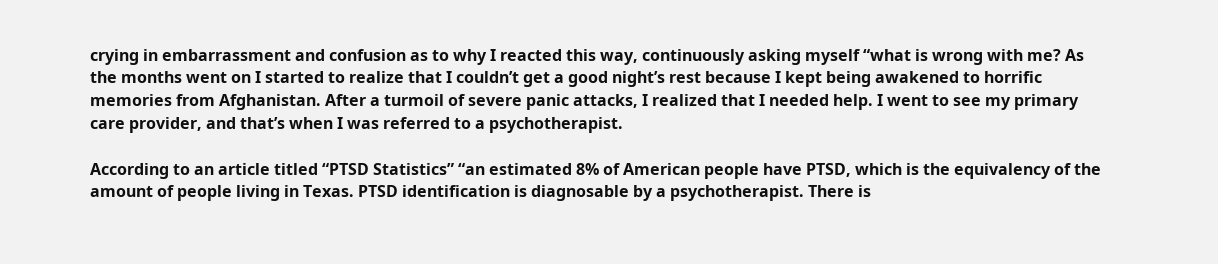crying in embarrassment and confusion as to why I reacted this way, continuously asking myself “what is wrong with me? As the months went on I started to realize that I couldn’t get a good night’s rest because I kept being awakened to horrific memories from Afghanistan. After a turmoil of severe panic attacks, I realized that I needed help. I went to see my primary care provider, and that’s when I was referred to a psychotherapist.

According to an article titled “PTSD Statistics” “an estimated 8% of American people have PTSD, which is the equivalency of the amount of people living in Texas. PTSD identification is diagnosable by a psychotherapist. There is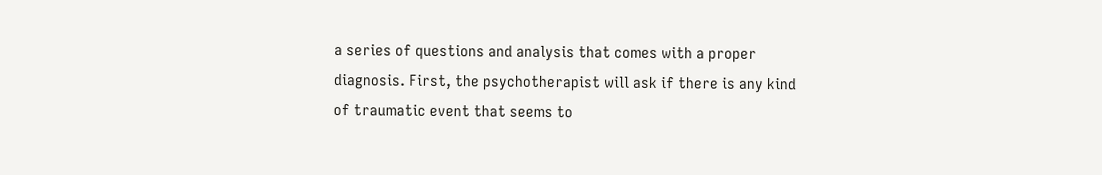a series of questions and analysis that comes with a proper diagnosis. First, the psychotherapist will ask if there is any kind of traumatic event that seems to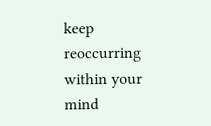keep reoccurring within your mind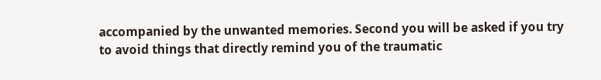accompanied by the unwanted memories. Second you will be asked if you try to avoid things that directly remind you of the traumatic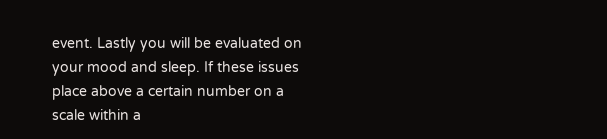event. Lastly you will be evaluated on your mood and sleep. If these issues place above a certain number on a scale within a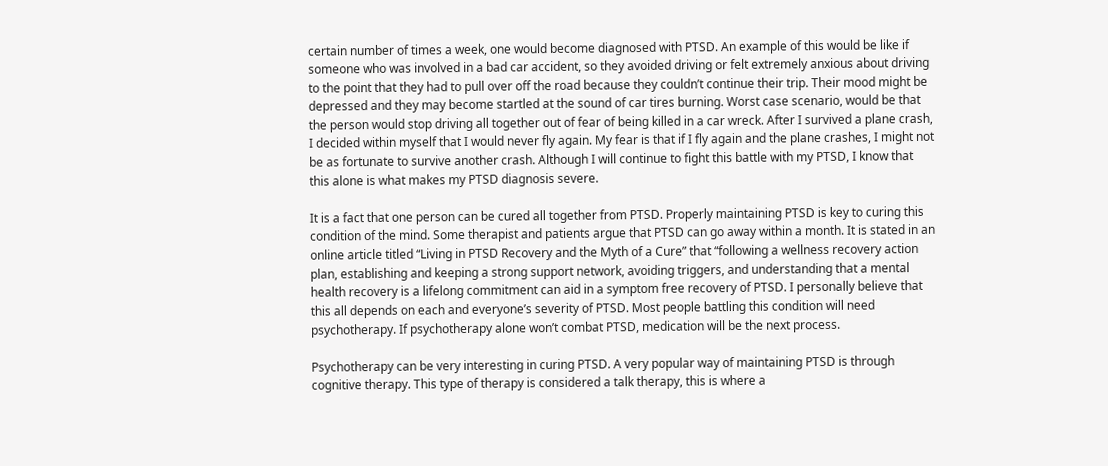certain number of times a week, one would become diagnosed with PTSD. An example of this would be like if someone who was involved in a bad car accident, so they avoided driving or felt extremely anxious about driving to the point that they had to pull over off the road because they couldn’t continue their trip. Their mood might be depressed and they may become startled at the sound of car tires burning. Worst case scenario, would be that the person would stop driving all together out of fear of being killed in a car wreck. After I survived a plane crash, I decided within myself that I would never fly again. My fear is that if I fly again and the plane crashes, I might not be as fortunate to survive another crash. Although I will continue to fight this battle with my PTSD, I know that this alone is what makes my PTSD diagnosis severe.

It is a fact that one person can be cured all together from PTSD. Properly maintaining PTSD is key to curing this condition of the mind. Some therapist and patients argue that PTSD can go away within a month. It is stated in an online article titled “Living in PTSD Recovery and the Myth of a Cure” that “following a wellness recovery action plan, establishing and keeping a strong support network, avoiding triggers, and understanding that a mental health recovery is a lifelong commitment can aid in a symptom free recovery of PTSD. I personally believe that this all depends on each and everyone’s severity of PTSD. Most people battling this condition will need psychotherapy. If psychotherapy alone won’t combat PTSD, medication will be the next process.

Psychotherapy can be very interesting in curing PTSD. A very popular way of maintaining PTSD is through cognitive therapy. This type of therapy is considered a talk therapy, this is where a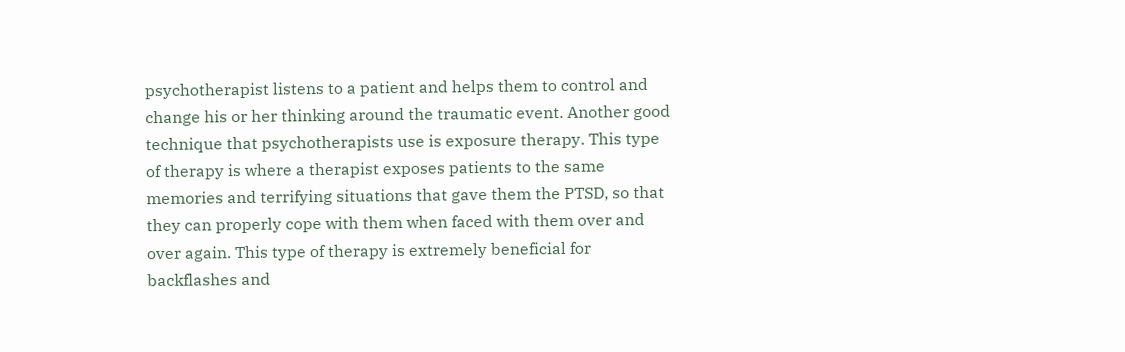psychotherapist listens to a patient and helps them to control and change his or her thinking around the traumatic event. Another good technique that psychotherapists use is exposure therapy. This type of therapy is where a therapist exposes patients to the same memories and terrifying situations that gave them the PTSD, so that they can properly cope with them when faced with them over and over again. This type of therapy is extremely beneficial for backflashes and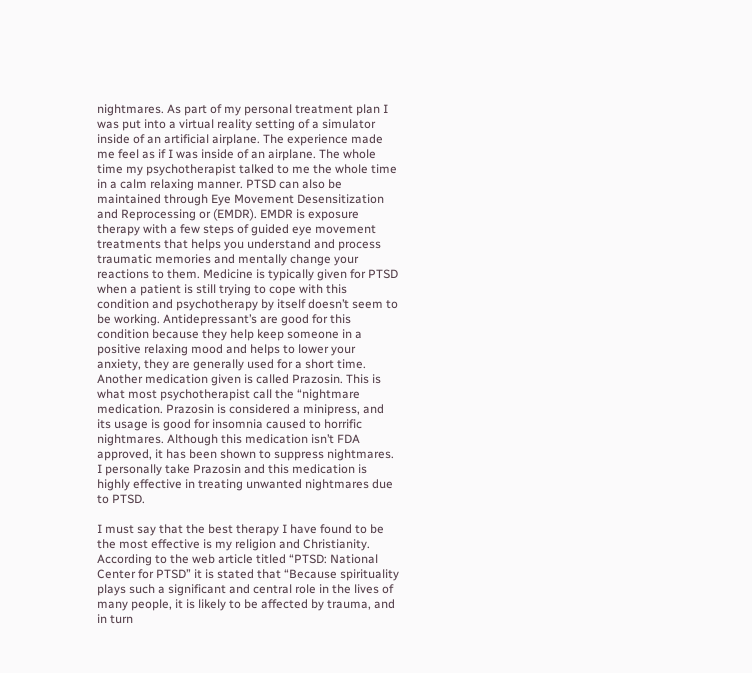nightmares. As part of my personal treatment plan I was put into a virtual reality setting of a simulator inside of an artificial airplane. The experience made me feel as if I was inside of an airplane. The whole time my psychotherapist talked to me the whole time in a calm relaxing manner. PTSD can also be maintained through Eye Movement Desensitization and Reprocessing or (EMDR). EMDR is exposure therapy with a few steps of guided eye movement treatments that helps you understand and process traumatic memories and mentally change your reactions to them. Medicine is typically given for PTSD when a patient is still trying to cope with this condition and psychotherapy by itself doesn’t seem to be working. Antidepressant’s are good for this condition because they help keep someone in a positive relaxing mood and helps to lower your anxiety, they are generally used for a short time. Another medication given is called Prazosin. This is what most psychotherapist call the “nightmare medication. Prazosin is considered a minipress, and its usage is good for insomnia caused to horrific nightmares. Although this medication isn’t FDA approved, it has been shown to suppress nightmares. I personally take Prazosin and this medication is highly effective in treating unwanted nightmares due to PTSD.

I must say that the best therapy I have found to be the most effective is my religion and Christianity. According to the web article titled “PTSD: National Center for PTSD” it is stated that “Because spirituality plays such a significant and central role in the lives of many people, it is likely to be affected by trauma, and in turn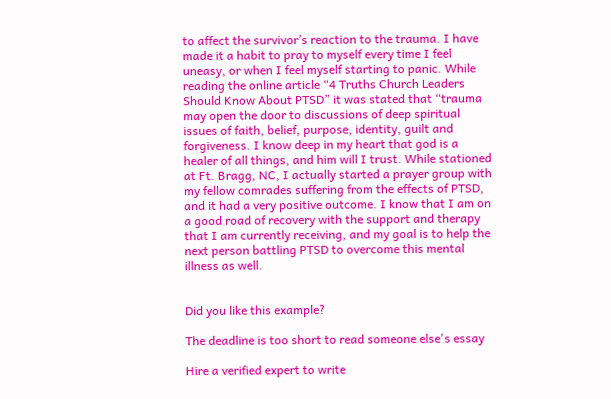to affect the survivor’s reaction to the trauma. I have made it a habit to pray to myself every time I feel uneasy, or when I feel myself starting to panic. While reading the online article “4 Truths Church Leaders Should Know About PTSD” it was stated that “trauma may open the door to discussions of deep spiritual issues of faith, belief, purpose, identity, guilt and forgiveness. I know deep in my heart that god is a healer of all things, and him will I trust. While stationed at Ft. Bragg, NC, I actually started a prayer group with my fellow comrades suffering from the effects of PTSD, and it had a very positive outcome. I know that I am on a good road of recovery with the support and therapy that I am currently receiving, and my goal is to help the next person battling PTSD to overcome this mental illness as well.


Did you like this example?

The deadline is too short to read someone else's essay

Hire a verified expert to write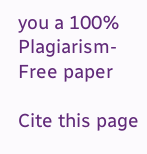you a 100% Plagiarism-Free paper

Cite this page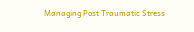Managing Post Traumatic Stress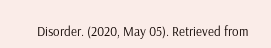Disorder. (2020, May 05). Retrieved from